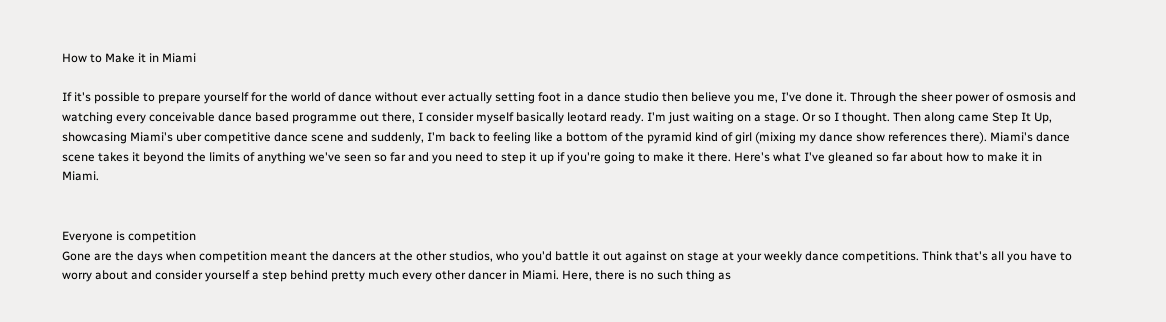How to Make it in Miami

If it's possible to prepare yourself for the world of dance without ever actually setting foot in a dance studio then believe you me, I've done it. Through the sheer power of osmosis and watching every conceivable dance based programme out there, I consider myself basically leotard ready. I'm just waiting on a stage. Or so I thought. Then along came Step It Up, showcasing Miami's uber competitive dance scene and suddenly, I'm back to feeling like a bottom of the pyramid kind of girl (mixing my dance show references there). Miami's dance scene takes it beyond the limits of anything we've seen so far and you need to step it up if you're going to make it there. Here's what I've gleaned so far about how to make it in Miami.


Everyone is competition
Gone are the days when competition meant the dancers at the other studios, who you'd battle it out against on stage at your weekly dance competitions. Think that's all you have to worry about and consider yourself a step behind pretty much every other dancer in Miami. Here, there is no such thing as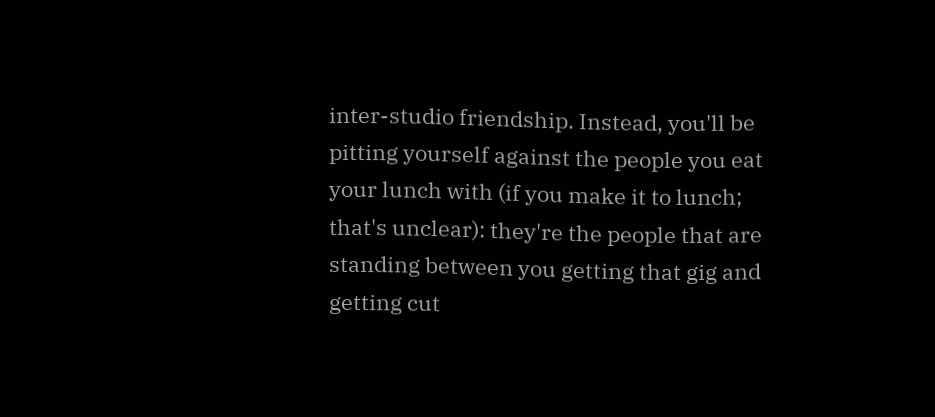inter-studio friendship. Instead, you'll be pitting yourself against the people you eat your lunch with (if you make it to lunch; that's unclear): they're the people that are standing between you getting that gig and getting cut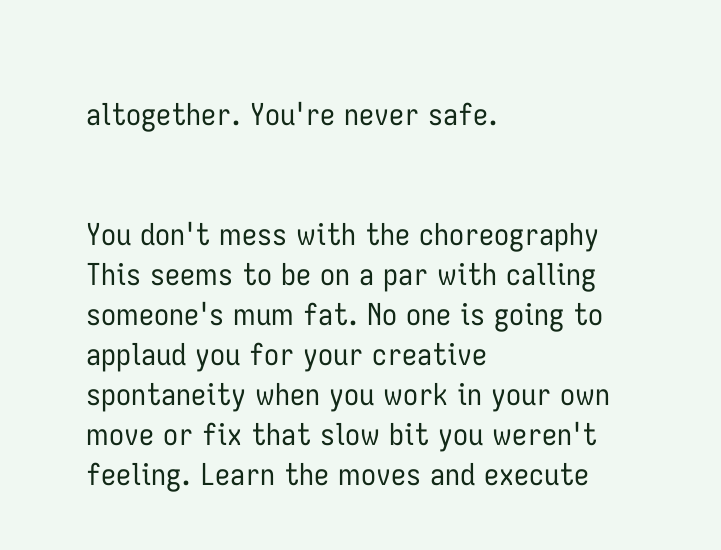altogether. You're never safe.


You don't mess with the choreography
This seems to be on a par with calling someone's mum fat. No one is going to applaud you for your creative spontaneity when you work in your own move or fix that slow bit you weren't feeling. Learn the moves and execute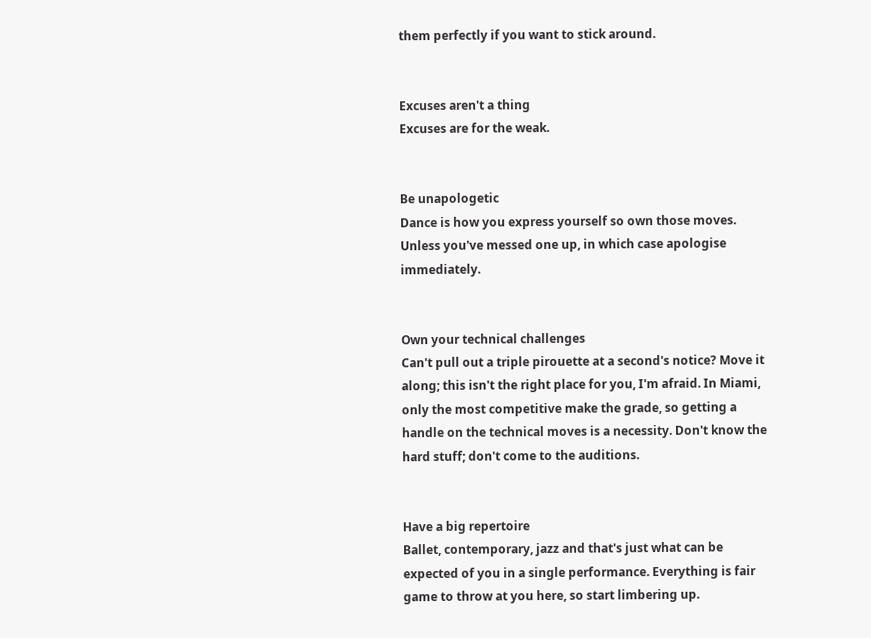them perfectly if you want to stick around.


Excuses aren't a thing
Excuses are for the weak.


Be unapologetic
Dance is how you express yourself so own those moves. Unless you've messed one up, in which case apologise immediately.


Own your technical challenges
Can't pull out a triple pirouette at a second's notice? Move it along; this isn't the right place for you, I'm afraid. In Miami, only the most competitive make the grade, so getting a handle on the technical moves is a necessity. Don't know the hard stuff; don't come to the auditions.


Have a big repertoire
Ballet, contemporary, jazz and that's just what can be expected of you in a single performance. Everything is fair game to throw at you here, so start limbering up.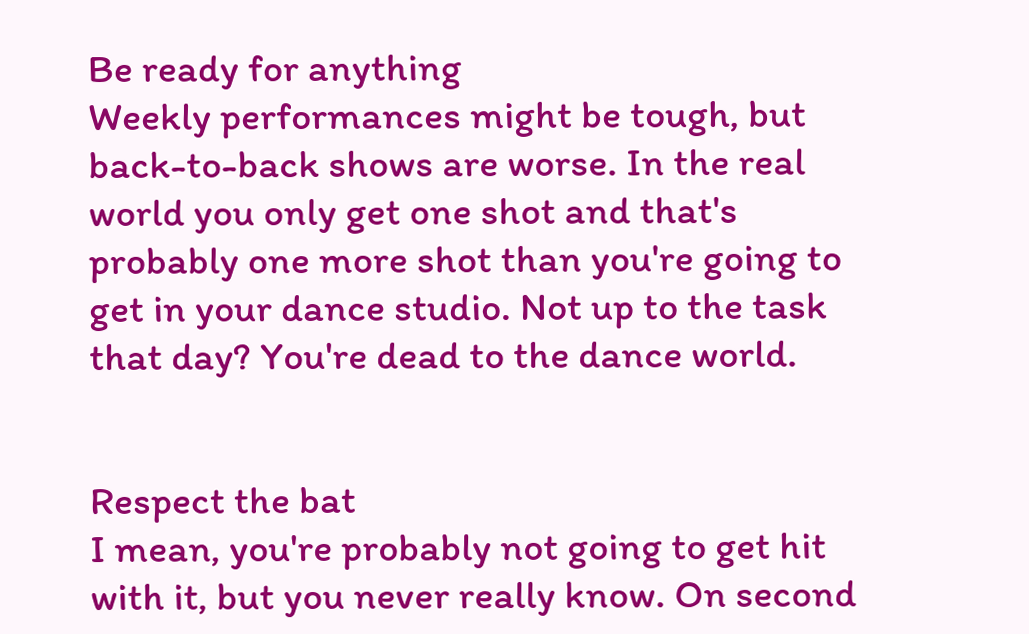Be ready for anything
Weekly performances might be tough, but back-to-back shows are worse. In the real world you only get one shot and that's probably one more shot than you're going to get in your dance studio. Not up to the task that day? You're dead to the dance world.


Respect the bat
I mean, you're probably not going to get hit with it, but you never really know. On second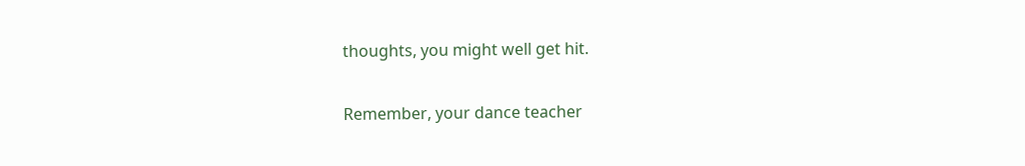thoughts, you might well get hit.


Remember, your dance teacher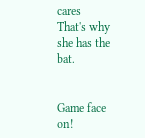cares
That's why she has the bat.


Game face on!